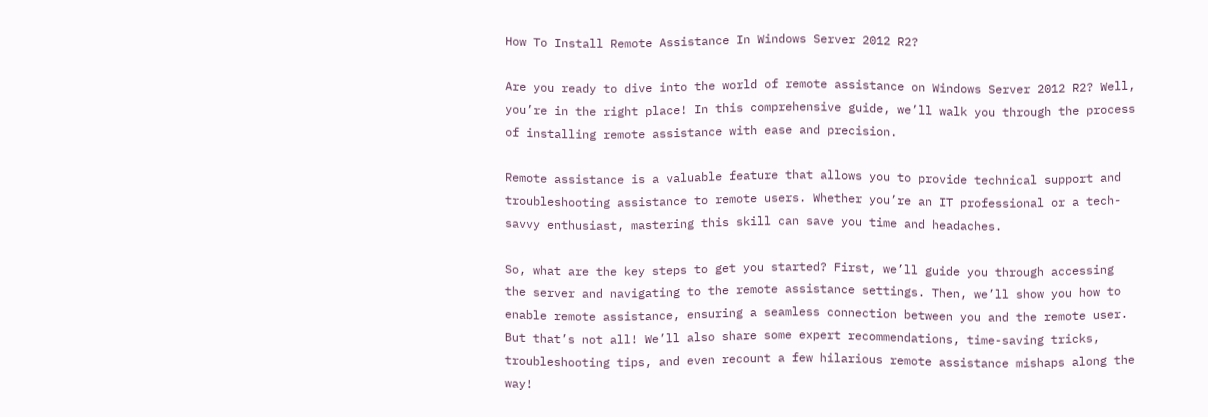How To Install Remote Assistance In Windows Server 2012 R2?

Are you ready to dive into the world of remote assistance on Windows Server 2012 R2? Well, you’re in the right place! In this comprehensive guide, we’ll walk you through the process of installing remote assistance with ease and precision.

Remote assistance is a valuable feature that allows you to provide technical support and troubleshooting assistance to remote users. Whether you’re an IT professional or a tech-savvy enthusiast, mastering this skill can save you time and headaches.

So, what are the key steps to get you started? First, we’ll guide you through accessing the server and navigating to the remote assistance settings. Then, we’ll show you how to enable remote assistance, ensuring a seamless connection between you and the remote user. But that’s not all! We’ll also share some expert recommendations, time-saving tricks, troubleshooting tips, and even recount a few hilarious remote assistance mishaps along the way!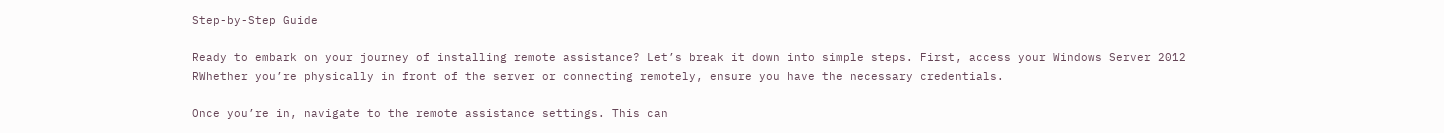Step-by-Step Guide

Ready to embark on your journey of installing remote assistance? Let’s break it down into simple steps. First, access your Windows Server 2012 RWhether you’re physically in front of the server or connecting remotely, ensure you have the necessary credentials.

Once you’re in, navigate to the remote assistance settings. This can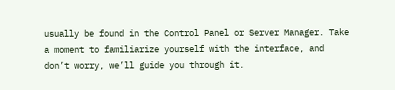usually be found in the Control Panel or Server Manager. Take a moment to familiarize yourself with the interface, and don’t worry, we’ll guide you through it.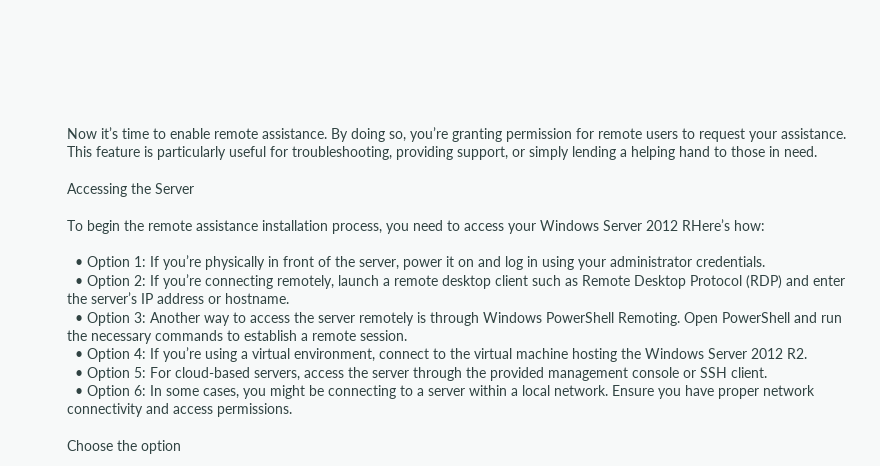Now it’s time to enable remote assistance. By doing so, you’re granting permission for remote users to request your assistance. This feature is particularly useful for troubleshooting, providing support, or simply lending a helping hand to those in need.

Accessing the Server

To begin the remote assistance installation process, you need to access your Windows Server 2012 RHere’s how:

  • Option 1: If you’re physically in front of the server, power it on and log in using your administrator credentials.
  • Option 2: If you’re connecting remotely, launch a remote desktop client such as Remote Desktop Protocol (RDP) and enter the server’s IP address or hostname.
  • Option 3: Another way to access the server remotely is through Windows PowerShell Remoting. Open PowerShell and run the necessary commands to establish a remote session.
  • Option 4: If you’re using a virtual environment, connect to the virtual machine hosting the Windows Server 2012 R2.
  • Option 5: For cloud-based servers, access the server through the provided management console or SSH client.
  • Option 6: In some cases, you might be connecting to a server within a local network. Ensure you have proper network connectivity and access permissions.

Choose the option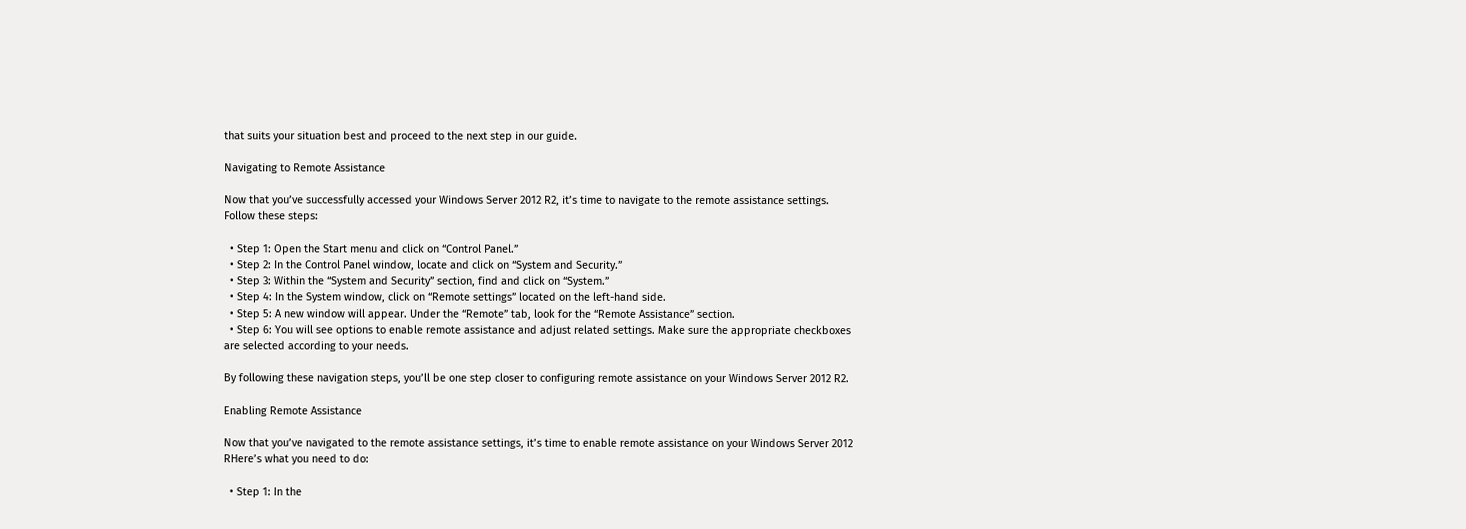that suits your situation best and proceed to the next step in our guide.

Navigating to Remote Assistance

Now that you’ve successfully accessed your Windows Server 2012 R2, it’s time to navigate to the remote assistance settings. Follow these steps:

  • Step 1: Open the Start menu and click on “Control Panel.”
  • Step 2: In the Control Panel window, locate and click on “System and Security.”
  • Step 3: Within the “System and Security” section, find and click on “System.”
  • Step 4: In the System window, click on “Remote settings” located on the left-hand side.
  • Step 5: A new window will appear. Under the “Remote” tab, look for the “Remote Assistance” section.
  • Step 6: You will see options to enable remote assistance and adjust related settings. Make sure the appropriate checkboxes are selected according to your needs.

By following these navigation steps, you’ll be one step closer to configuring remote assistance on your Windows Server 2012 R2.

Enabling Remote Assistance

Now that you’ve navigated to the remote assistance settings, it’s time to enable remote assistance on your Windows Server 2012 RHere’s what you need to do:

  • Step 1: In the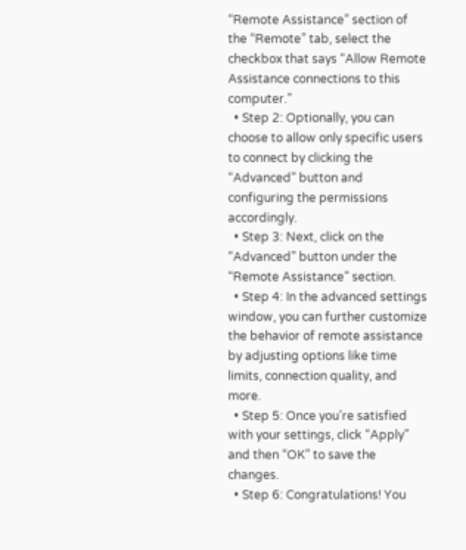“Remote Assistance” section of the “Remote” tab, select the checkbox that says “Allow Remote Assistance connections to this computer.”
  • Step 2: Optionally, you can choose to allow only specific users to connect by clicking the “Advanced” button and configuring the permissions accordingly.
  • Step 3: Next, click on the “Advanced” button under the “Remote Assistance” section.
  • Step 4: In the advanced settings window, you can further customize the behavior of remote assistance by adjusting options like time limits, connection quality, and more.
  • Step 5: Once you’re satisfied with your settings, click “Apply” and then “OK” to save the changes.
  • Step 6: Congratulations! You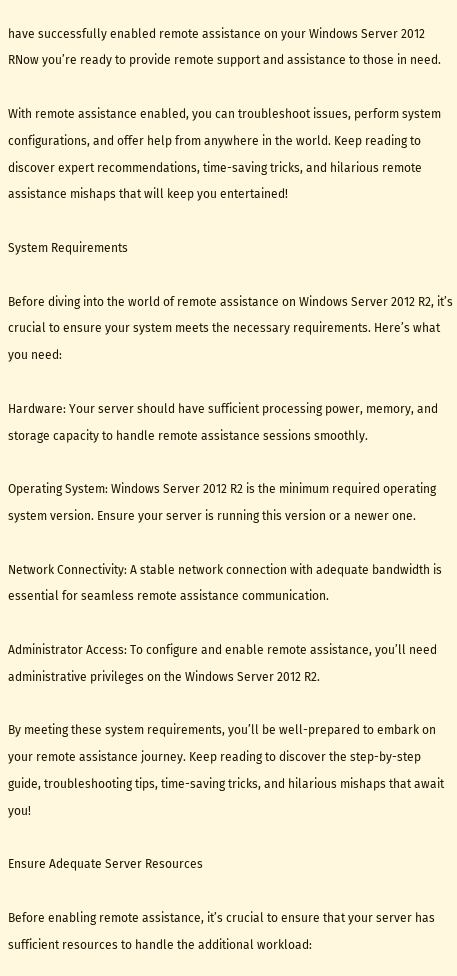have successfully enabled remote assistance on your Windows Server 2012 RNow you’re ready to provide remote support and assistance to those in need.

With remote assistance enabled, you can troubleshoot issues, perform system configurations, and offer help from anywhere in the world. Keep reading to discover expert recommendations, time-saving tricks, and hilarious remote assistance mishaps that will keep you entertained!

System Requirements

Before diving into the world of remote assistance on Windows Server 2012 R2, it’s crucial to ensure your system meets the necessary requirements. Here’s what you need:

Hardware: Your server should have sufficient processing power, memory, and storage capacity to handle remote assistance sessions smoothly.

Operating System: Windows Server 2012 R2 is the minimum required operating system version. Ensure your server is running this version or a newer one.

Network Connectivity: A stable network connection with adequate bandwidth is essential for seamless remote assistance communication.

Administrator Access: To configure and enable remote assistance, you’ll need administrative privileges on the Windows Server 2012 R2.

By meeting these system requirements, you’ll be well-prepared to embark on your remote assistance journey. Keep reading to discover the step-by-step guide, troubleshooting tips, time-saving tricks, and hilarious mishaps that await you!

Ensure Adequate Server Resources

Before enabling remote assistance, it’s crucial to ensure that your server has sufficient resources to handle the additional workload: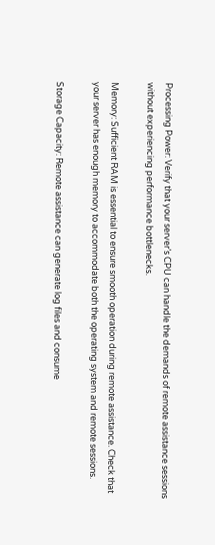Processing Power: Verify that your server’s CPU can handle the demands of remote assistance sessions without experiencing performance bottlenecks.

Memory: Sufficient RAM is essential to ensure smooth operation during remote assistance. Check that your server has enough memory to accommodate both the operating system and remote sessions.

Storage Capacity: Remote assistance can generate log files and consume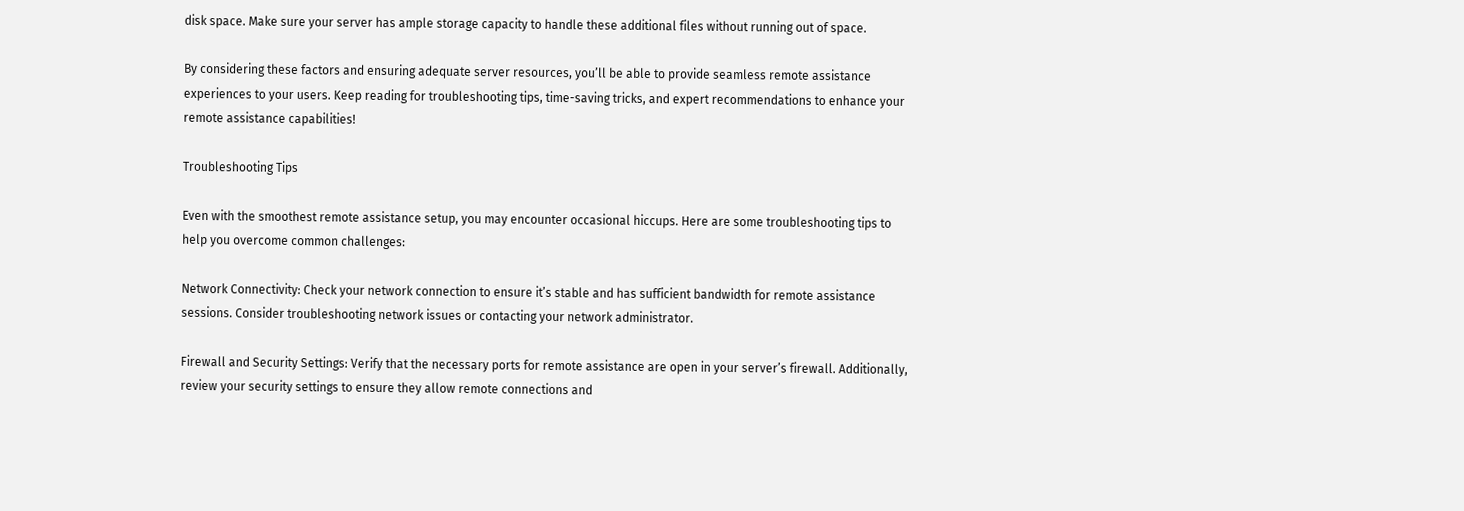disk space. Make sure your server has ample storage capacity to handle these additional files without running out of space.

By considering these factors and ensuring adequate server resources, you’ll be able to provide seamless remote assistance experiences to your users. Keep reading for troubleshooting tips, time-saving tricks, and expert recommendations to enhance your remote assistance capabilities!

Troubleshooting Tips

Even with the smoothest remote assistance setup, you may encounter occasional hiccups. Here are some troubleshooting tips to help you overcome common challenges:

Network Connectivity: Check your network connection to ensure it’s stable and has sufficient bandwidth for remote assistance sessions. Consider troubleshooting network issues or contacting your network administrator.

Firewall and Security Settings: Verify that the necessary ports for remote assistance are open in your server’s firewall. Additionally, review your security settings to ensure they allow remote connections and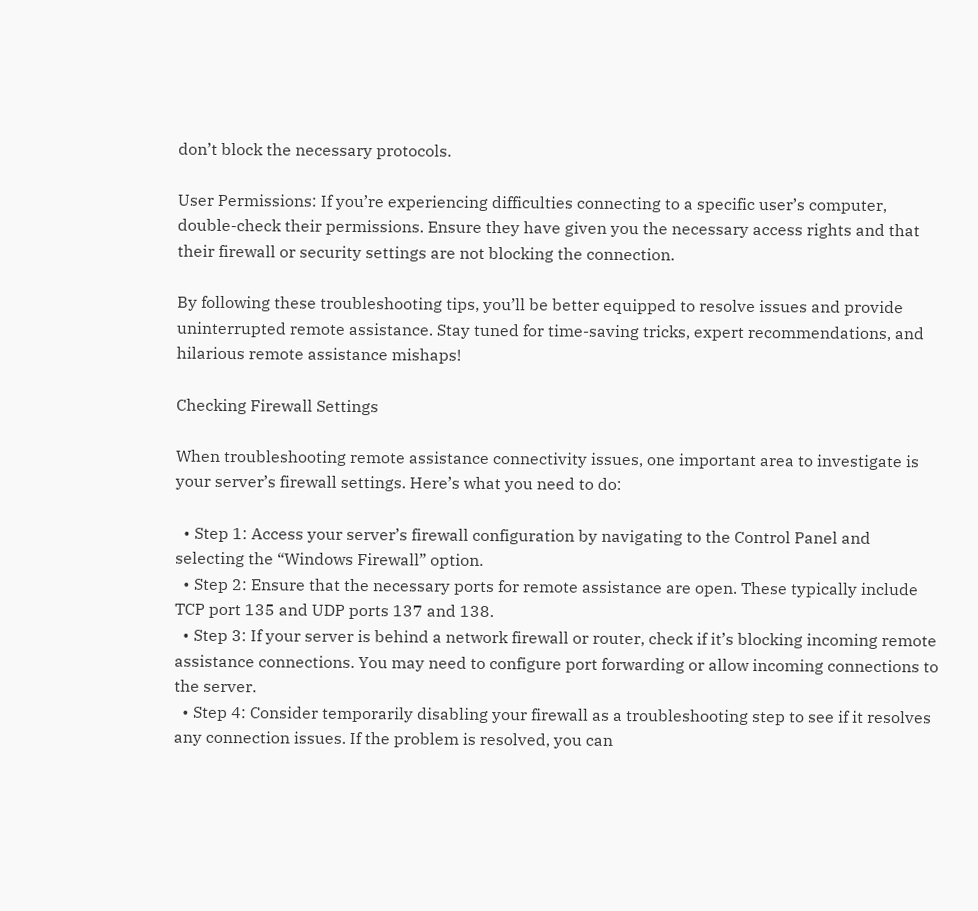don’t block the necessary protocols.

User Permissions: If you’re experiencing difficulties connecting to a specific user’s computer, double-check their permissions. Ensure they have given you the necessary access rights and that their firewall or security settings are not blocking the connection.

By following these troubleshooting tips, you’ll be better equipped to resolve issues and provide uninterrupted remote assistance. Stay tuned for time-saving tricks, expert recommendations, and hilarious remote assistance mishaps!

Checking Firewall Settings

When troubleshooting remote assistance connectivity issues, one important area to investigate is your server’s firewall settings. Here’s what you need to do:

  • Step 1: Access your server’s firewall configuration by navigating to the Control Panel and selecting the “Windows Firewall” option.
  • Step 2: Ensure that the necessary ports for remote assistance are open. These typically include TCP port 135 and UDP ports 137 and 138.
  • Step 3: If your server is behind a network firewall or router, check if it’s blocking incoming remote assistance connections. You may need to configure port forwarding or allow incoming connections to the server.
  • Step 4: Consider temporarily disabling your firewall as a troubleshooting step to see if it resolves any connection issues. If the problem is resolved, you can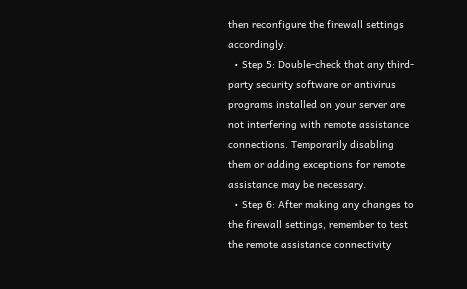then reconfigure the firewall settings accordingly.
  • Step 5: Double-check that any third-party security software or antivirus programs installed on your server are not interfering with remote assistance connections. Temporarily disabling them or adding exceptions for remote assistance may be necessary.
  • Step 6: After making any changes to the firewall settings, remember to test the remote assistance connectivity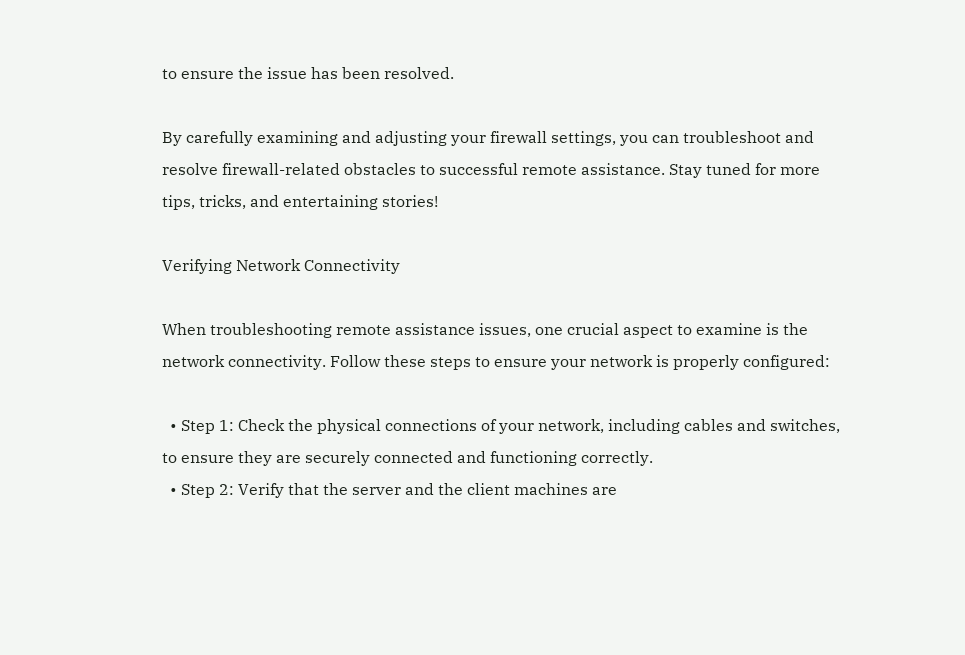to ensure the issue has been resolved.

By carefully examining and adjusting your firewall settings, you can troubleshoot and resolve firewall-related obstacles to successful remote assistance. Stay tuned for more tips, tricks, and entertaining stories!

Verifying Network Connectivity

When troubleshooting remote assistance issues, one crucial aspect to examine is the network connectivity. Follow these steps to ensure your network is properly configured:

  • Step 1: Check the physical connections of your network, including cables and switches, to ensure they are securely connected and functioning correctly.
  • Step 2: Verify that the server and the client machines are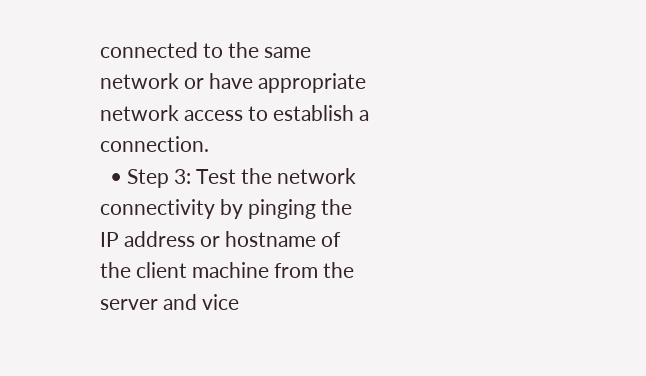connected to the same network or have appropriate network access to establish a connection.
  • Step 3: Test the network connectivity by pinging the IP address or hostname of the client machine from the server and vice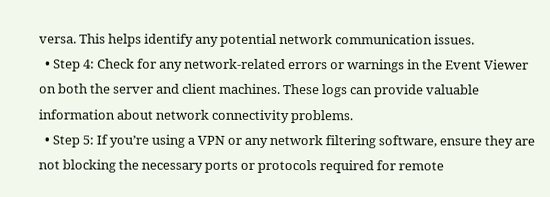versa. This helps identify any potential network communication issues.
  • Step 4: Check for any network-related errors or warnings in the Event Viewer on both the server and client machines. These logs can provide valuable information about network connectivity problems.
  • Step 5: If you’re using a VPN or any network filtering software, ensure they are not blocking the necessary ports or protocols required for remote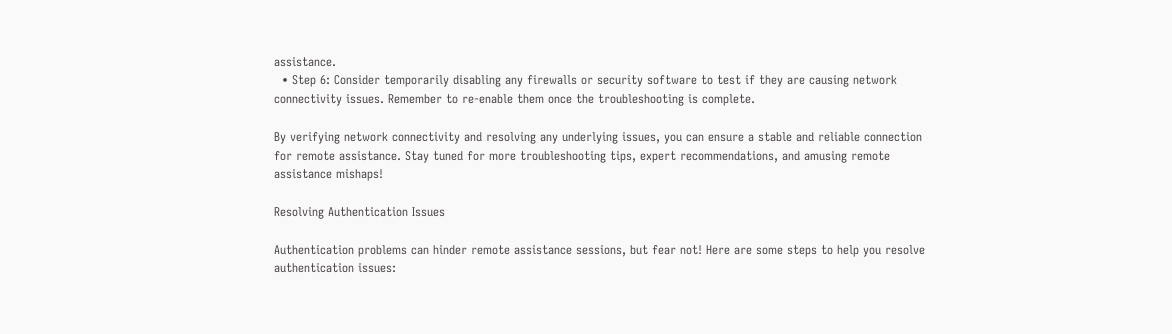assistance.
  • Step 6: Consider temporarily disabling any firewalls or security software to test if they are causing network connectivity issues. Remember to re-enable them once the troubleshooting is complete.

By verifying network connectivity and resolving any underlying issues, you can ensure a stable and reliable connection for remote assistance. Stay tuned for more troubleshooting tips, expert recommendations, and amusing remote assistance mishaps!

Resolving Authentication Issues

Authentication problems can hinder remote assistance sessions, but fear not! Here are some steps to help you resolve authentication issues: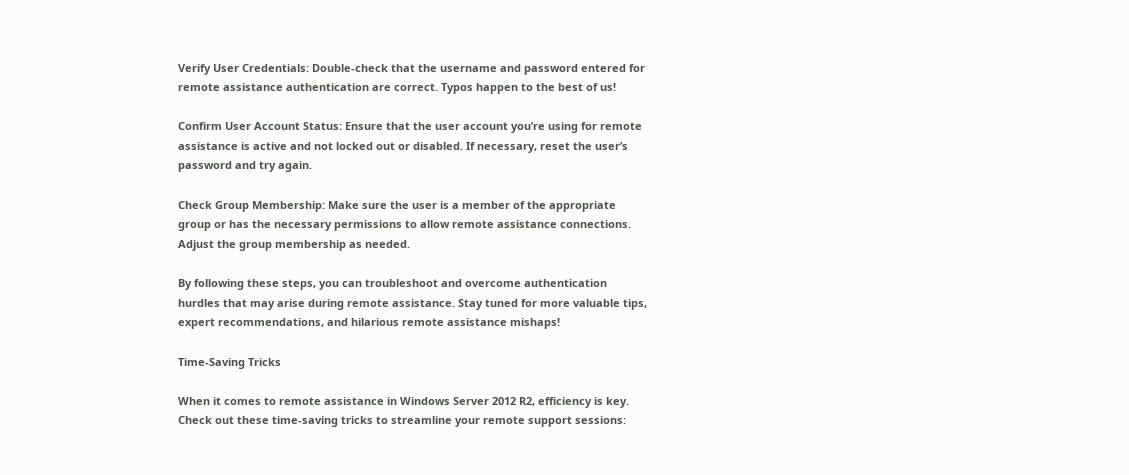Verify User Credentials: Double-check that the username and password entered for remote assistance authentication are correct. Typos happen to the best of us!

Confirm User Account Status: Ensure that the user account you’re using for remote assistance is active and not locked out or disabled. If necessary, reset the user’s password and try again.

Check Group Membership: Make sure the user is a member of the appropriate group or has the necessary permissions to allow remote assistance connections. Adjust the group membership as needed.

By following these steps, you can troubleshoot and overcome authentication hurdles that may arise during remote assistance. Stay tuned for more valuable tips, expert recommendations, and hilarious remote assistance mishaps!

Time-Saving Tricks

When it comes to remote assistance in Windows Server 2012 R2, efficiency is key. Check out these time-saving tricks to streamline your remote support sessions: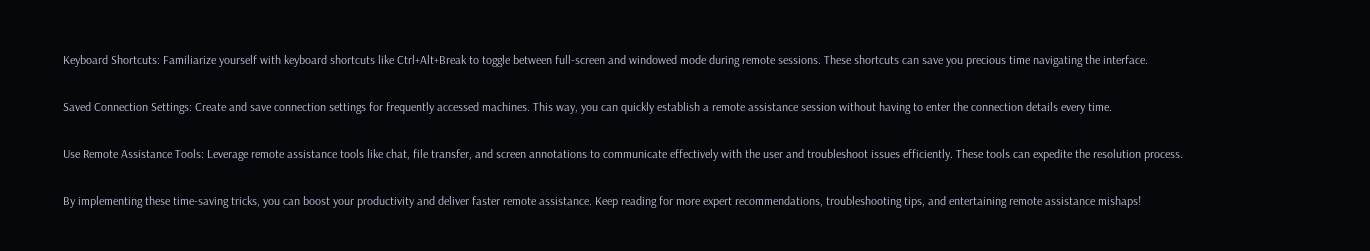Keyboard Shortcuts: Familiarize yourself with keyboard shortcuts like Ctrl+Alt+Break to toggle between full-screen and windowed mode during remote sessions. These shortcuts can save you precious time navigating the interface.

Saved Connection Settings: Create and save connection settings for frequently accessed machines. This way, you can quickly establish a remote assistance session without having to enter the connection details every time.

Use Remote Assistance Tools: Leverage remote assistance tools like chat, file transfer, and screen annotations to communicate effectively with the user and troubleshoot issues efficiently. These tools can expedite the resolution process.

By implementing these time-saving tricks, you can boost your productivity and deliver faster remote assistance. Keep reading for more expert recommendations, troubleshooting tips, and entertaining remote assistance mishaps!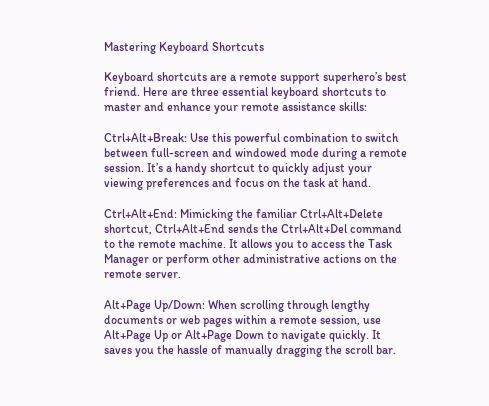Mastering Keyboard Shortcuts

Keyboard shortcuts are a remote support superhero’s best friend. Here are three essential keyboard shortcuts to master and enhance your remote assistance skills:

Ctrl+Alt+Break: Use this powerful combination to switch between full-screen and windowed mode during a remote session. It’s a handy shortcut to quickly adjust your viewing preferences and focus on the task at hand.

Ctrl+Alt+End: Mimicking the familiar Ctrl+Alt+Delete shortcut, Ctrl+Alt+End sends the Ctrl+Alt+Del command to the remote machine. It allows you to access the Task Manager or perform other administrative actions on the remote server.

Alt+Page Up/Down: When scrolling through lengthy documents or web pages within a remote session, use Alt+Page Up or Alt+Page Down to navigate quickly. It saves you the hassle of manually dragging the scroll bar.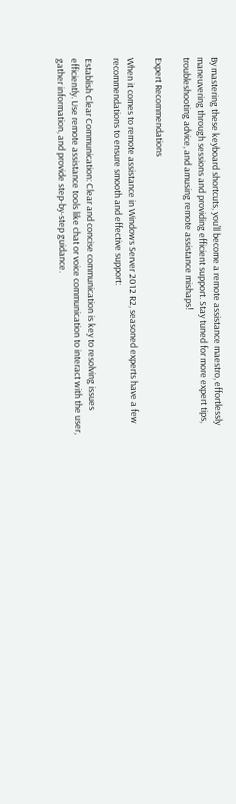By mastering these keyboard shortcuts, you’ll become a remote assistance maestro, effortlessly maneuvering through sessions and providing efficient support. Stay tuned for more expert tips, troubleshooting advice, and amusing remote assistance mishaps!

Expert Recommendations

When it comes to remote assistance in Windows Server 2012 R2, seasoned experts have a few recommendations to ensure smooth and effective support:

Establish Clear Communication: Clear and concise communication is key to resolving issues efficiently. Use remote assistance tools like chat or voice communication to interact with the user, gather information, and provide step-by-step guidance.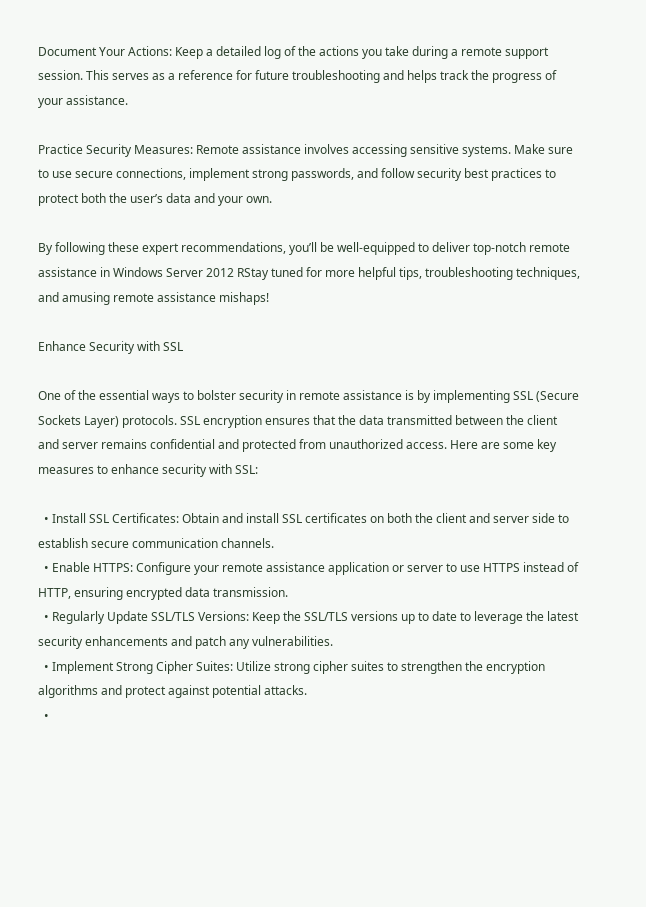Document Your Actions: Keep a detailed log of the actions you take during a remote support session. This serves as a reference for future troubleshooting and helps track the progress of your assistance.

Practice Security Measures: Remote assistance involves accessing sensitive systems. Make sure to use secure connections, implement strong passwords, and follow security best practices to protect both the user’s data and your own.

By following these expert recommendations, you’ll be well-equipped to deliver top-notch remote assistance in Windows Server 2012 RStay tuned for more helpful tips, troubleshooting techniques, and amusing remote assistance mishaps!

Enhance Security with SSL

One of the essential ways to bolster security in remote assistance is by implementing SSL (Secure Sockets Layer) protocols. SSL encryption ensures that the data transmitted between the client and server remains confidential and protected from unauthorized access. Here are some key measures to enhance security with SSL:

  • Install SSL Certificates: Obtain and install SSL certificates on both the client and server side to establish secure communication channels.
  • Enable HTTPS: Configure your remote assistance application or server to use HTTPS instead of HTTP, ensuring encrypted data transmission.
  • Regularly Update SSL/TLS Versions: Keep the SSL/TLS versions up to date to leverage the latest security enhancements and patch any vulnerabilities.
  • Implement Strong Cipher Suites: Utilize strong cipher suites to strengthen the encryption algorithms and protect against potential attacks.
  •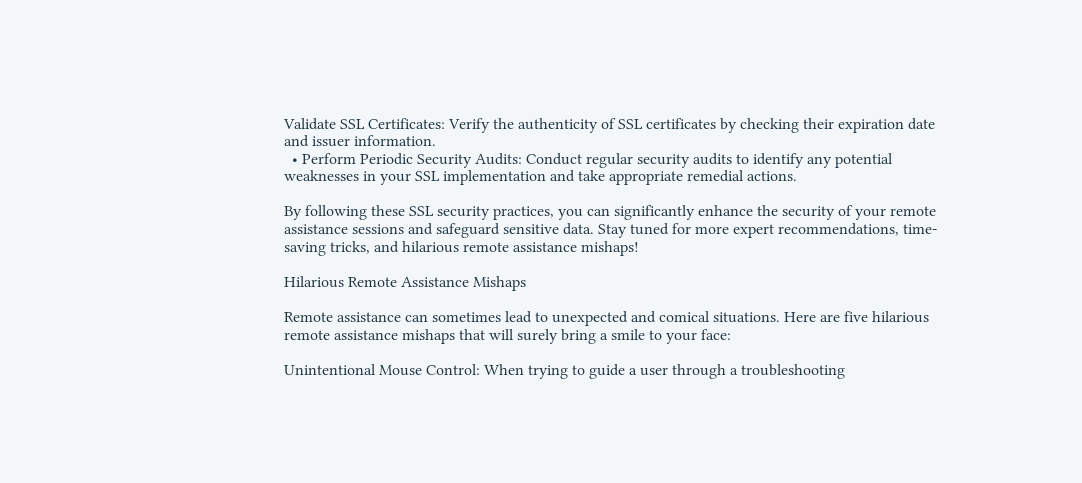Validate SSL Certificates: Verify the authenticity of SSL certificates by checking their expiration date and issuer information.
  • Perform Periodic Security Audits: Conduct regular security audits to identify any potential weaknesses in your SSL implementation and take appropriate remedial actions.

By following these SSL security practices, you can significantly enhance the security of your remote assistance sessions and safeguard sensitive data. Stay tuned for more expert recommendations, time-saving tricks, and hilarious remote assistance mishaps!

Hilarious Remote Assistance Mishaps

Remote assistance can sometimes lead to unexpected and comical situations. Here are five hilarious remote assistance mishaps that will surely bring a smile to your face:

Unintentional Mouse Control: When trying to guide a user through a troubleshooting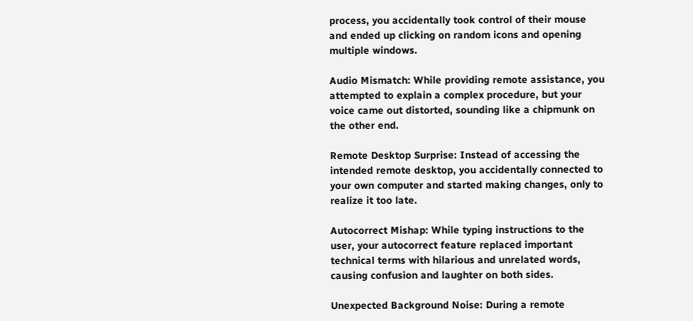process, you accidentally took control of their mouse and ended up clicking on random icons and opening multiple windows.

Audio Mismatch: While providing remote assistance, you attempted to explain a complex procedure, but your voice came out distorted, sounding like a chipmunk on the other end.

Remote Desktop Surprise: Instead of accessing the intended remote desktop, you accidentally connected to your own computer and started making changes, only to realize it too late.

Autocorrect Mishap: While typing instructions to the user, your autocorrect feature replaced important technical terms with hilarious and unrelated words, causing confusion and laughter on both sides.

Unexpected Background Noise: During a remote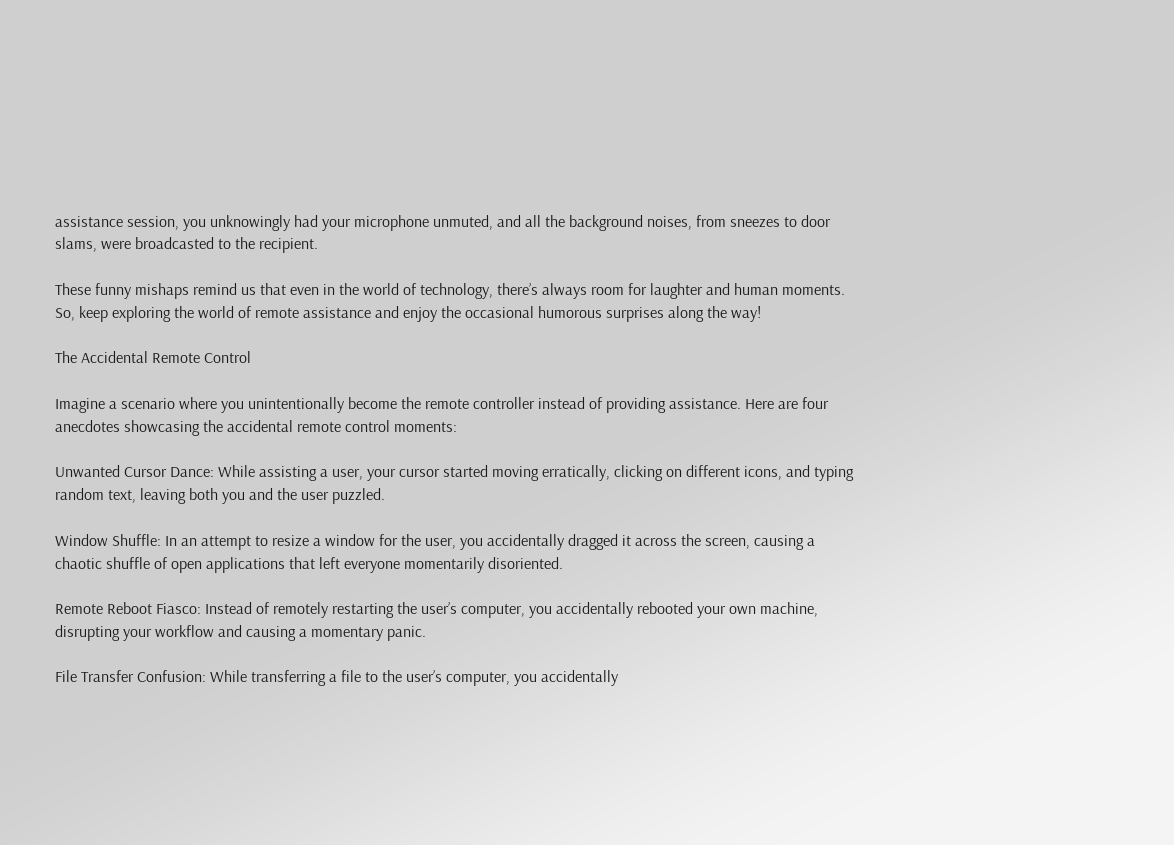assistance session, you unknowingly had your microphone unmuted, and all the background noises, from sneezes to door slams, were broadcasted to the recipient.

These funny mishaps remind us that even in the world of technology, there’s always room for laughter and human moments. So, keep exploring the world of remote assistance and enjoy the occasional humorous surprises along the way!

The Accidental Remote Control

Imagine a scenario where you unintentionally become the remote controller instead of providing assistance. Here are four anecdotes showcasing the accidental remote control moments:

Unwanted Cursor Dance: While assisting a user, your cursor started moving erratically, clicking on different icons, and typing random text, leaving both you and the user puzzled.

Window Shuffle: In an attempt to resize a window for the user, you accidentally dragged it across the screen, causing a chaotic shuffle of open applications that left everyone momentarily disoriented.

Remote Reboot Fiasco: Instead of remotely restarting the user’s computer, you accidentally rebooted your own machine, disrupting your workflow and causing a momentary panic.

File Transfer Confusion: While transferring a file to the user’s computer, you accidentally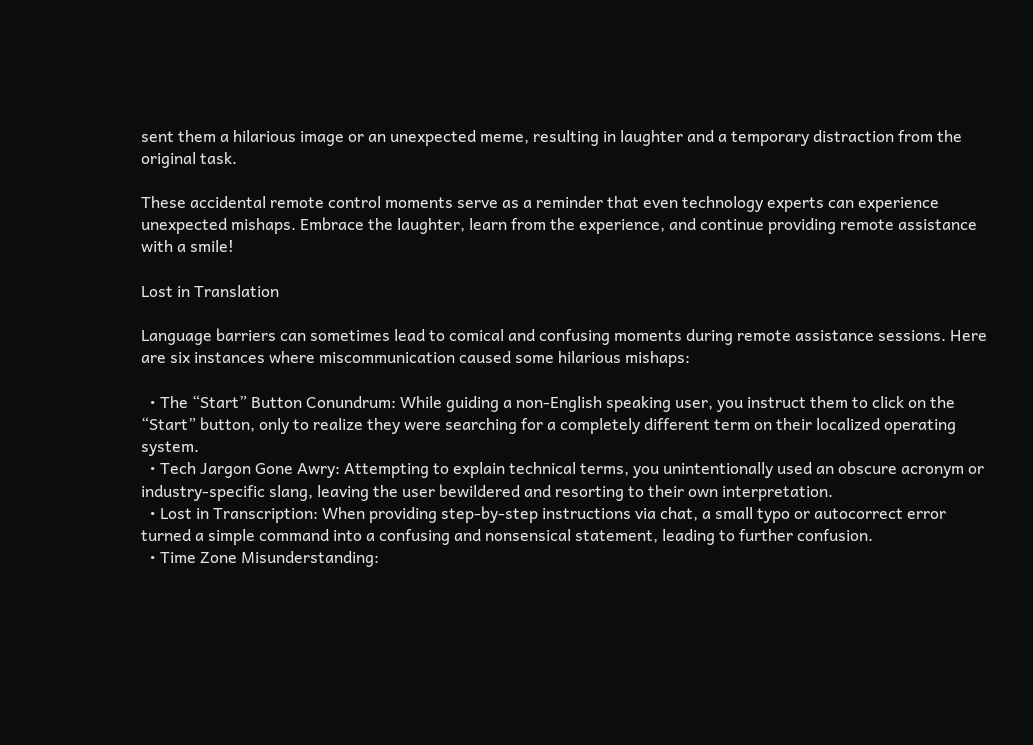sent them a hilarious image or an unexpected meme, resulting in laughter and a temporary distraction from the original task.

These accidental remote control moments serve as a reminder that even technology experts can experience unexpected mishaps. Embrace the laughter, learn from the experience, and continue providing remote assistance with a smile!

Lost in Translation

Language barriers can sometimes lead to comical and confusing moments during remote assistance sessions. Here are six instances where miscommunication caused some hilarious mishaps:

  • The “Start” Button Conundrum: While guiding a non-English speaking user, you instruct them to click on the “Start” button, only to realize they were searching for a completely different term on their localized operating system.
  • Tech Jargon Gone Awry: Attempting to explain technical terms, you unintentionally used an obscure acronym or industry-specific slang, leaving the user bewildered and resorting to their own interpretation.
  • Lost in Transcription: When providing step-by-step instructions via chat, a small typo or autocorrect error turned a simple command into a confusing and nonsensical statement, leading to further confusion.
  • Time Zone Misunderstanding: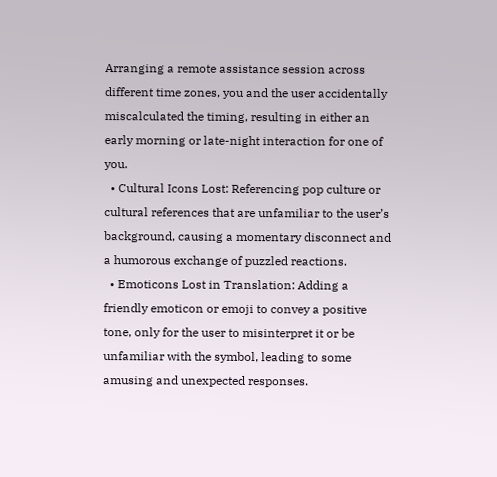Arranging a remote assistance session across different time zones, you and the user accidentally miscalculated the timing, resulting in either an early morning or late-night interaction for one of you.
  • Cultural Icons Lost: Referencing pop culture or cultural references that are unfamiliar to the user’s background, causing a momentary disconnect and a humorous exchange of puzzled reactions.
  • Emoticons Lost in Translation: Adding a friendly emoticon or emoji to convey a positive tone, only for the user to misinterpret it or be unfamiliar with the symbol, leading to some amusing and unexpected responses.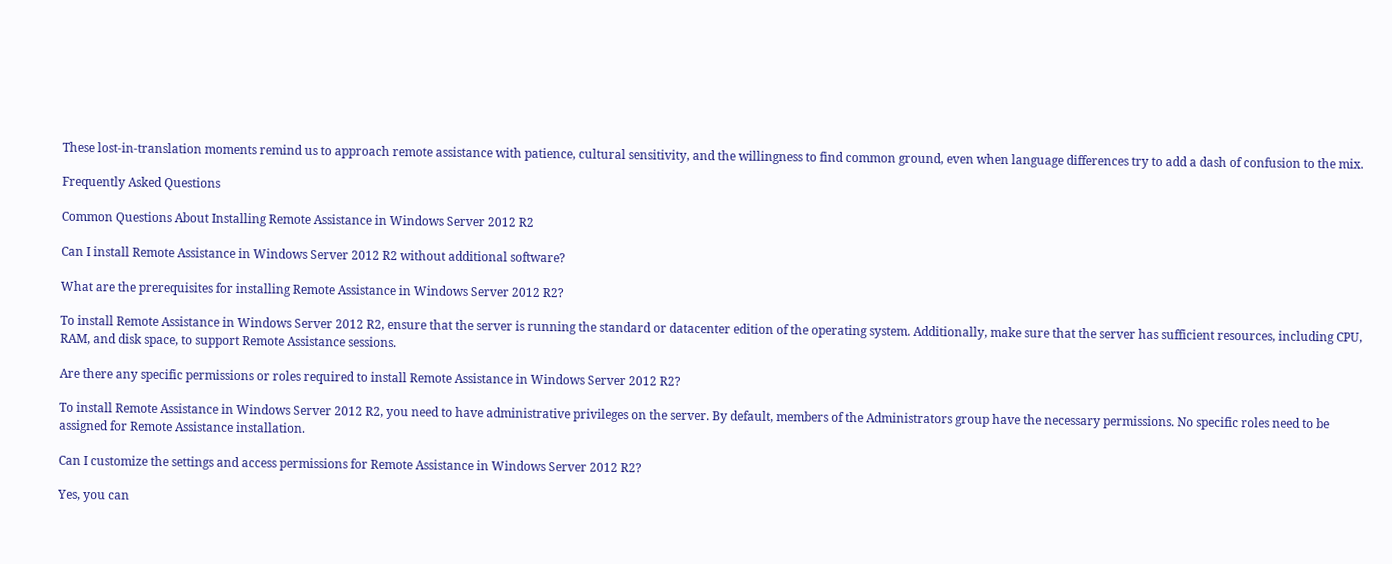These lost-in-translation moments remind us to approach remote assistance with patience, cultural sensitivity, and the willingness to find common ground, even when language differences try to add a dash of confusion to the mix.

Frequently Asked Questions

Common Questions About Installing Remote Assistance in Windows Server 2012 R2

Can I install Remote Assistance in Windows Server 2012 R2 without additional software?

What are the prerequisites for installing Remote Assistance in Windows Server 2012 R2?

To install Remote Assistance in Windows Server 2012 R2, ensure that the server is running the standard or datacenter edition of the operating system. Additionally, make sure that the server has sufficient resources, including CPU, RAM, and disk space, to support Remote Assistance sessions.

Are there any specific permissions or roles required to install Remote Assistance in Windows Server 2012 R2?

To install Remote Assistance in Windows Server 2012 R2, you need to have administrative privileges on the server. By default, members of the Administrators group have the necessary permissions. No specific roles need to be assigned for Remote Assistance installation.

Can I customize the settings and access permissions for Remote Assistance in Windows Server 2012 R2?

Yes, you can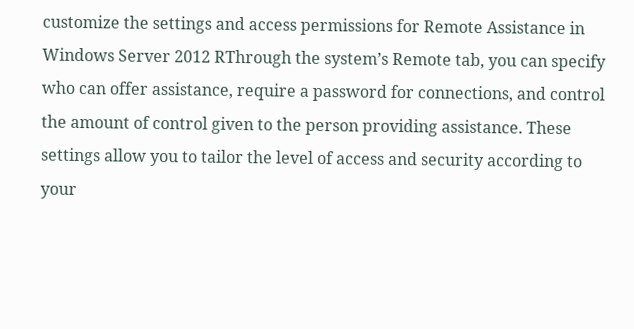customize the settings and access permissions for Remote Assistance in Windows Server 2012 RThrough the system’s Remote tab, you can specify who can offer assistance, require a password for connections, and control the amount of control given to the person providing assistance. These settings allow you to tailor the level of access and security according to your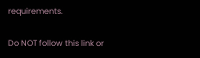requirements.

Do NOT follow this link or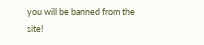you will be banned from the site!